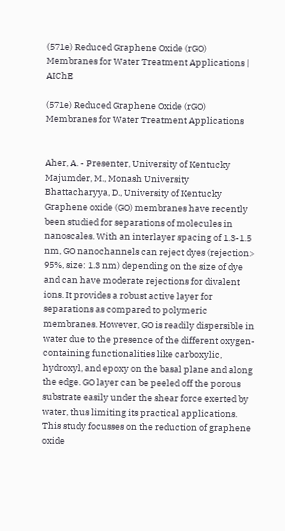(571e) Reduced Graphene Oxide (rGO) Membranes for Water Treatment Applications | AIChE

(571e) Reduced Graphene Oxide (rGO) Membranes for Water Treatment Applications


Aher, A. - Presenter, University of Kentucky
Majumder, M., Monash University
Bhattacharyya, D., University of Kentucky
Graphene oxide (GO) membranes have recently been studied for separations of molecules in nanoscales. With an interlayer spacing of 1.3-1.5 nm, GO nanochannels can reject dyes (rejection> 95%, size: 1.3 nm) depending on the size of dye and can have moderate rejections for divalent ions. It provides a robust active layer for separations as compared to polymeric membranes. However, GO is readily dispersible in water due to the presence of the different oxygen-containing functionalities like carboxylic, hydroxyl, and epoxy on the basal plane and along the edge. GO layer can be peeled off the porous substrate easily under the shear force exerted by water, thus limiting its practical applications. This study focusses on the reduction of graphene oxide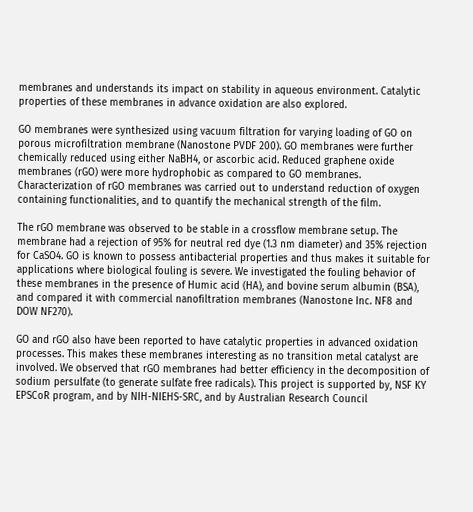membranes and understands its impact on stability in aqueous environment. Catalytic properties of these membranes in advance oxidation are also explored.

GO membranes were synthesized using vacuum filtration for varying loading of GO on porous microfiltration membrane (Nanostone PVDF 200). GO membranes were further chemically reduced using either NaBH4, or ascorbic acid. Reduced graphene oxide membranes (rGO) were more hydrophobic as compared to GO membranes. Characterization of rGO membranes was carried out to understand reduction of oxygen containing functionalities, and to quantify the mechanical strength of the film.

The rGO membrane was observed to be stable in a crossflow membrane setup. The membrane had a rejection of 95% for neutral red dye (1.3 nm diameter) and 35% rejection for CaSO4. GO is known to possess antibacterial properties and thus makes it suitable for applications where biological fouling is severe. We investigated the fouling behavior of these membranes in the presence of Humic acid (HA), and bovine serum albumin (BSA), and compared it with commercial nanofiltration membranes (Nanostone Inc. NF8 and DOW NF270).

GO and rGO also have been reported to have catalytic properties in advanced oxidation processes. This makes these membranes interesting as no transition metal catalyst are involved. We observed that rGO membranes had better efficiency in the decomposition of sodium persulfate (to generate sulfate free radicals). This project is supported by, NSF KY EPSCoR program, and by NIH-NIEHS-SRC, and by Australian Research Council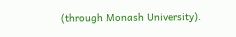(through Monash University).